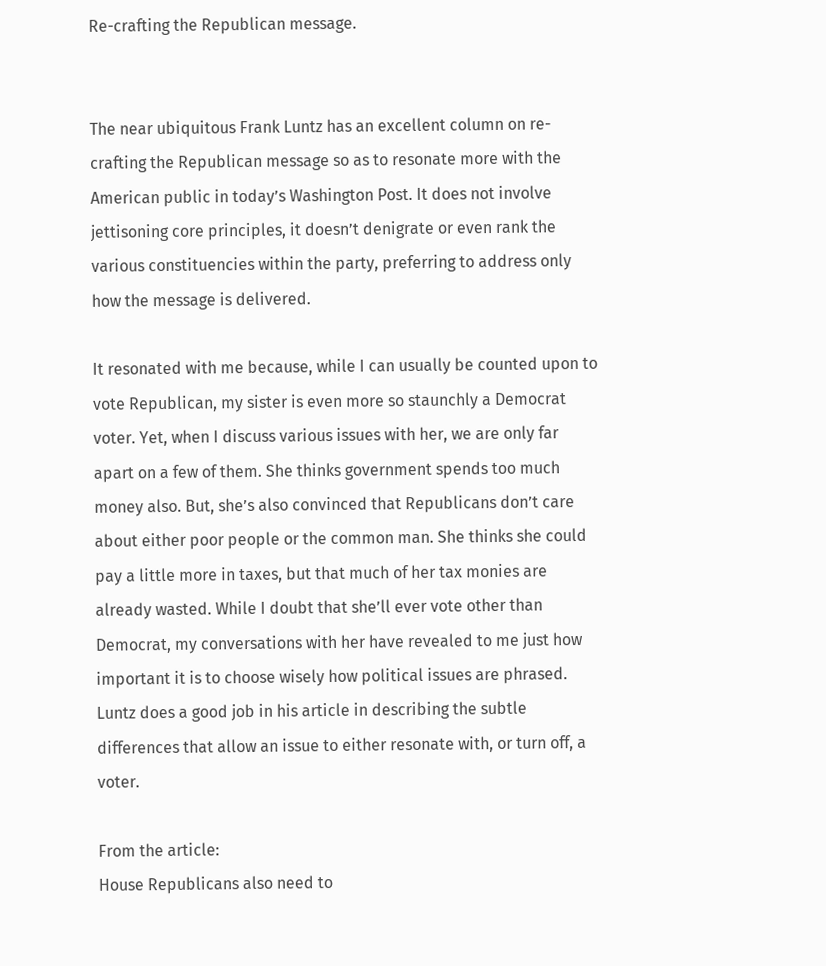Re-crafting the Republican message.


The near ubiquitous Frank Luntz has an excellent column on re-crafting the Republican message so as to resonate more with the American public in today’s Washington Post. It does not involve jettisoning core principles, it doesn’t denigrate or even rank the various constituencies within the party, preferring to address only how the message is delivered.

It resonated with me because, while I can usually be counted upon to vote Republican, my sister is even more so staunchly a Democrat voter. Yet, when I discuss various issues with her, we are only far apart on a few of them. She thinks government spends too much money also. But, she’s also convinced that Republicans don’t care about either poor people or the common man. She thinks she could pay a little more in taxes, but that much of her tax monies are already wasted. While I doubt that she’ll ever vote other than Democrat, my conversations with her have revealed to me just how important it is to choose wisely how political issues are phrased. Luntz does a good job in his article in describing the subtle differences that allow an issue to either resonate with, or turn off, a voter.

From the article:
House Republicans also need to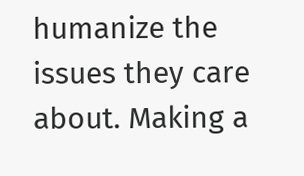humanize the issues they care about. Making a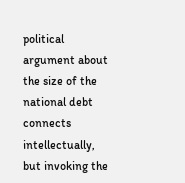political argument about the size of the national debt connects intellectually, but invoking the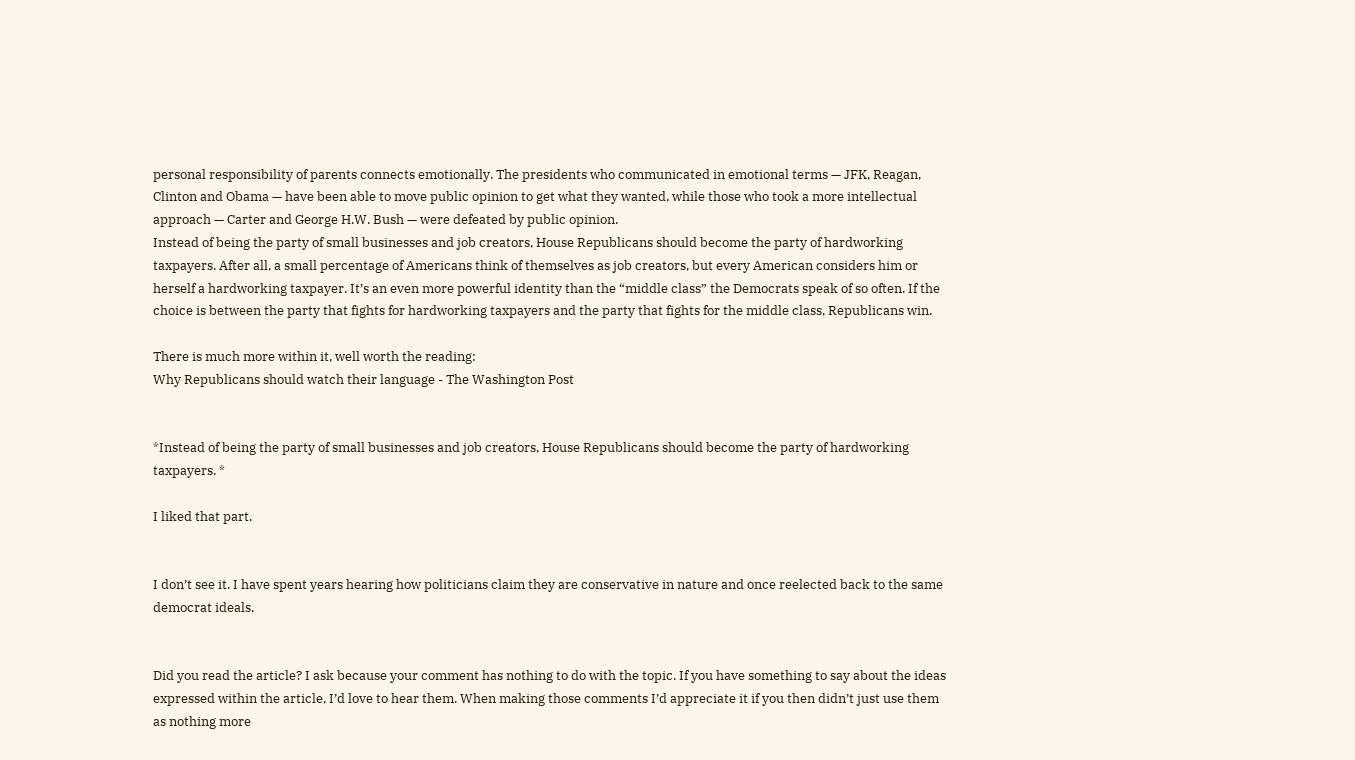personal responsibility of parents connects emotionally. The presidents who communicated in emotional terms — JFK, Reagan, Clinton and Obama — have been able to move public opinion to get what they wanted, while those who took a more intellectual approach — Carter and George H.W. Bush — were defeated by public opinion.
Instead of being the party of small businesses and job creators, House Republicans should become the party of hardworking taxpayers. After all, a small percentage of Americans think of themselves as job creators, but every American considers him or herself a hardworking taxpayer. It’s an even more powerful identity than the “middle class” the Democrats speak of so often. If the choice is between the party that fights for hardworking taxpayers and the party that fights for the middle class, Republicans win.

There is much more within it, well worth the reading:
Why Republicans should watch their language - The Washington Post


*Instead of being the party of small businesses and job creators, House Republicans should become the party of hardworking taxpayers. *

I liked that part.


I don’t see it. I have spent years hearing how politicians claim they are conservative in nature and once reelected back to the same democrat ideals.


Did you read the article? I ask because your comment has nothing to do with the topic. If you have something to say about the ideas expressed within the article, I’d love to hear them. When making those comments I’d appreciate it if you then didn’t just use them as nothing more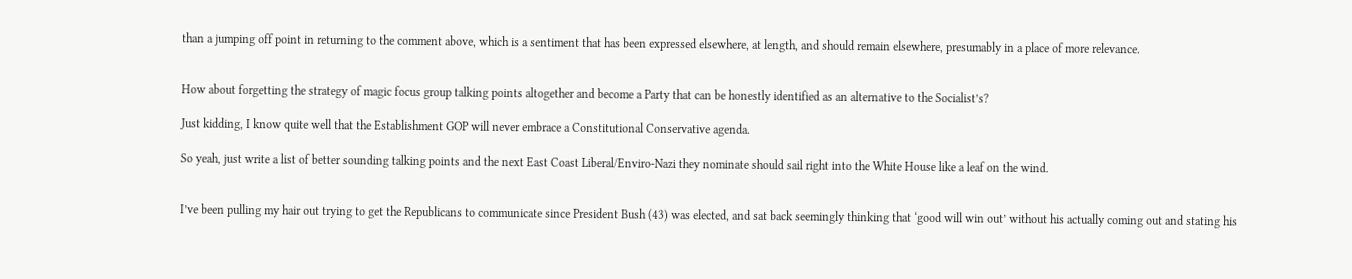than a jumping off point in returning to the comment above, which is a sentiment that has been expressed elsewhere, at length, and should remain elsewhere, presumably in a place of more relevance.


How about forgetting the strategy of magic focus group talking points altogether and become a Party that can be honestly identified as an alternative to the Socialist’s?

Just kidding, I know quite well that the Establishment GOP will never embrace a Constitutional Conservative agenda.

So yeah, just write a list of better sounding talking points and the next East Coast Liberal/Enviro-Nazi they nominate should sail right into the White House like a leaf on the wind.


I’ve been pulling my hair out trying to get the Republicans to communicate since President Bush (43) was elected, and sat back seemingly thinking that ‘good will win out’ without his actually coming out and stating his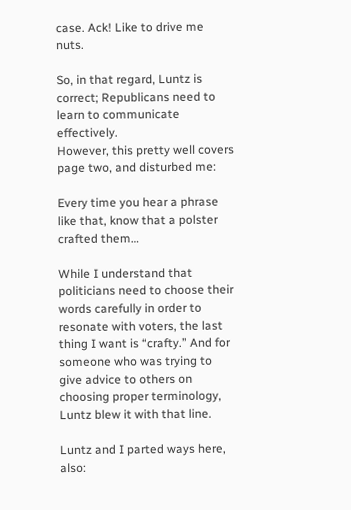case. Ack! Like to drive me nuts.

So, in that regard, Luntz is correct; Republicans need to learn to communicate effectively.
However, this pretty well covers page two, and disturbed me:

Every time you hear a phrase like that, know that a polster crafted them…

While I understand that politicians need to choose their words carefully in order to resonate with voters, the last thing I want is “crafty.” And for someone who was trying to give advice to others on choosing proper terminology, Luntz blew it with that line.

Luntz and I parted ways here, also: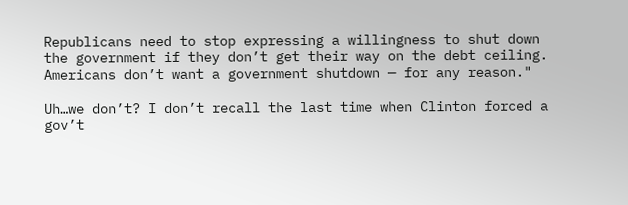Republicans need to stop expressing a willingness to shut down the government if they don’t get their way on the debt ceiling. Americans don’t want a government shutdown — for any reason."

Uh…we don’t? I don’t recall the last time when Clinton forced a gov’t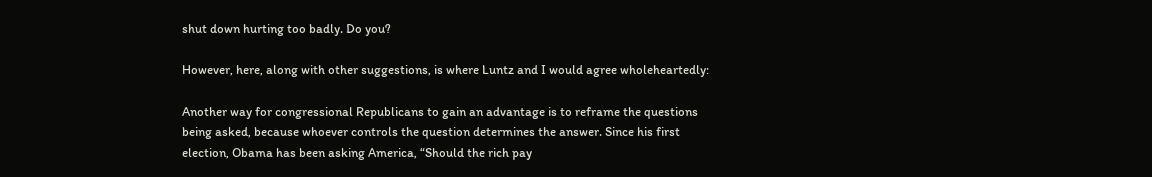shut down hurting too badly. Do you?

However, here, along with other suggestions, is where Luntz and I would agree wholeheartedly:

Another way for congressional Republicans to gain an advantage is to reframe the questions being asked, because whoever controls the question determines the answer. Since his first election, Obama has been asking America, “Should the rich pay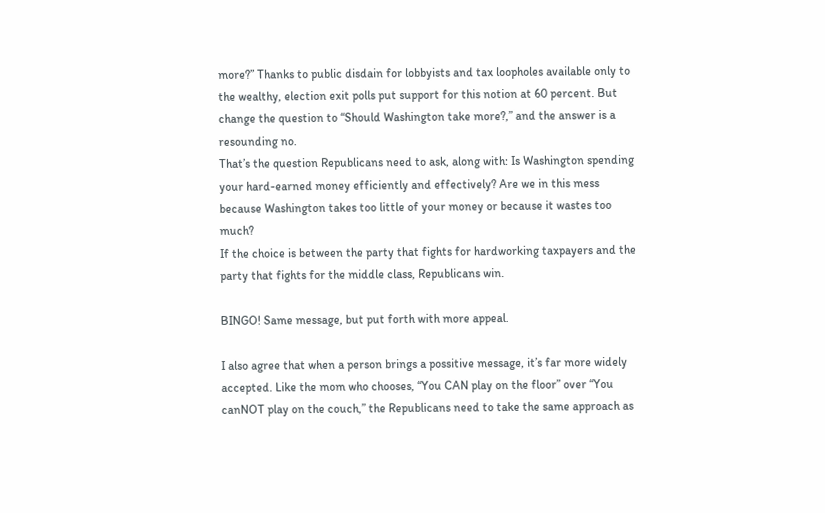more?” Thanks to public disdain for lobbyists and tax loopholes available only to the wealthy, election exit polls put support for this notion at 60 percent. But change the question to “Should Washington take more?,” and the answer is a resounding no.
That’s the question Republicans need to ask, along with: Is Washington spending your hard-earned money efficiently and effectively? Are we in this mess because Washington takes too little of your money or because it wastes too much?
If the choice is between the party that fights for hardworking taxpayers and the party that fights for the middle class, Republicans win.

BINGO! Same message, but put forth with more appeal.

I also agree that when a person brings a possitive message, it’s far more widely accepted. Like the mom who chooses, “You CAN play on the floor” over “You canNOT play on the couch,” the Republicans need to take the same approach as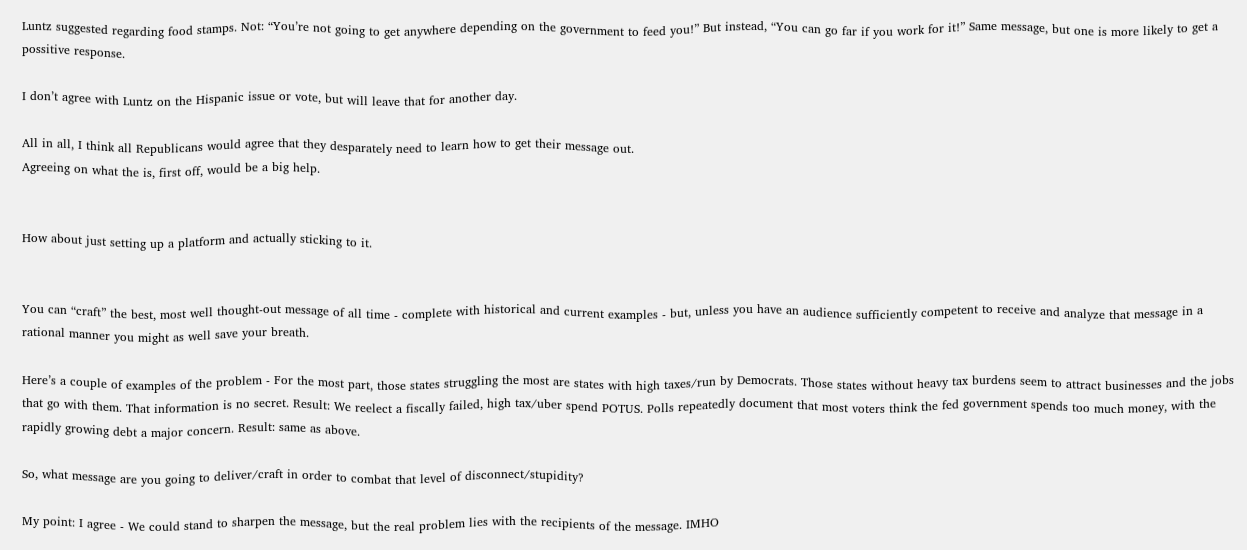Luntz suggested regarding food stamps. Not: “You’re not going to get anywhere depending on the government to feed you!” But instead, “You can go far if you work for it!” Same message, but one is more likely to get a possitive response.

I don’t agree with Luntz on the Hispanic issue or vote, but will leave that for another day.

All in all, I think all Republicans would agree that they desparately need to learn how to get their message out.
Agreeing on what the is, first off, would be a big help.


How about just setting up a platform and actually sticking to it.


You can “craft” the best, most well thought-out message of all time - complete with historical and current examples - but, unless you have an audience sufficiently competent to receive and analyze that message in a rational manner you might as well save your breath.

Here’s a couple of examples of the problem - For the most part, those states struggling the most are states with high taxes/run by Democrats. Those states without heavy tax burdens seem to attract businesses and the jobs that go with them. That information is no secret. Result: We reelect a fiscally failed, high tax/uber spend POTUS. Polls repeatedly document that most voters think the fed government spends too much money, with the rapidly growing debt a major concern. Result: same as above.

So, what message are you going to deliver/craft in order to combat that level of disconnect/stupidity?

My point: I agree - We could stand to sharpen the message, but the real problem lies with the recipients of the message. IMHO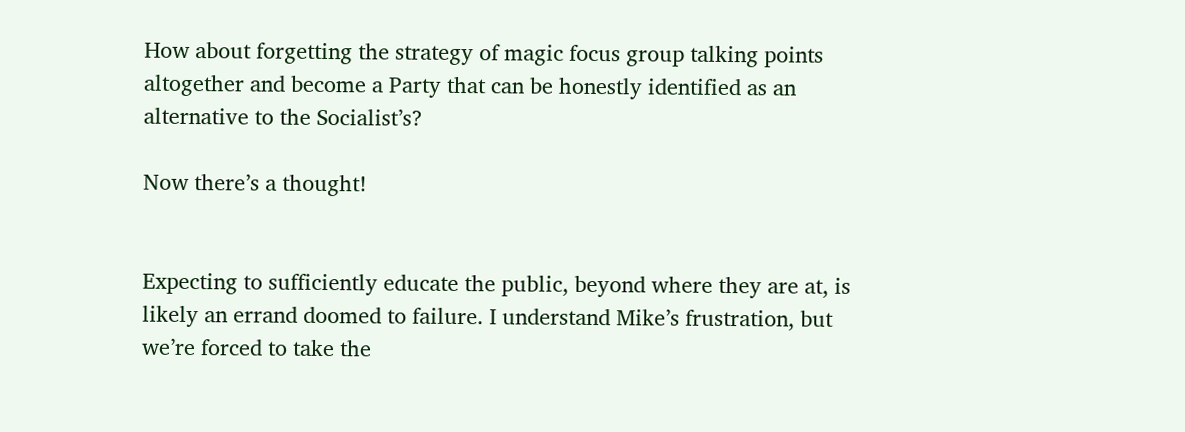How about forgetting the strategy of magic focus group talking points altogether and become a Party that can be honestly identified as an alternative to the Socialist’s?

Now there’s a thought!


Expecting to sufficiently educate the public, beyond where they are at, is likely an errand doomed to failure. I understand Mike’s frustration, but we’re forced to take the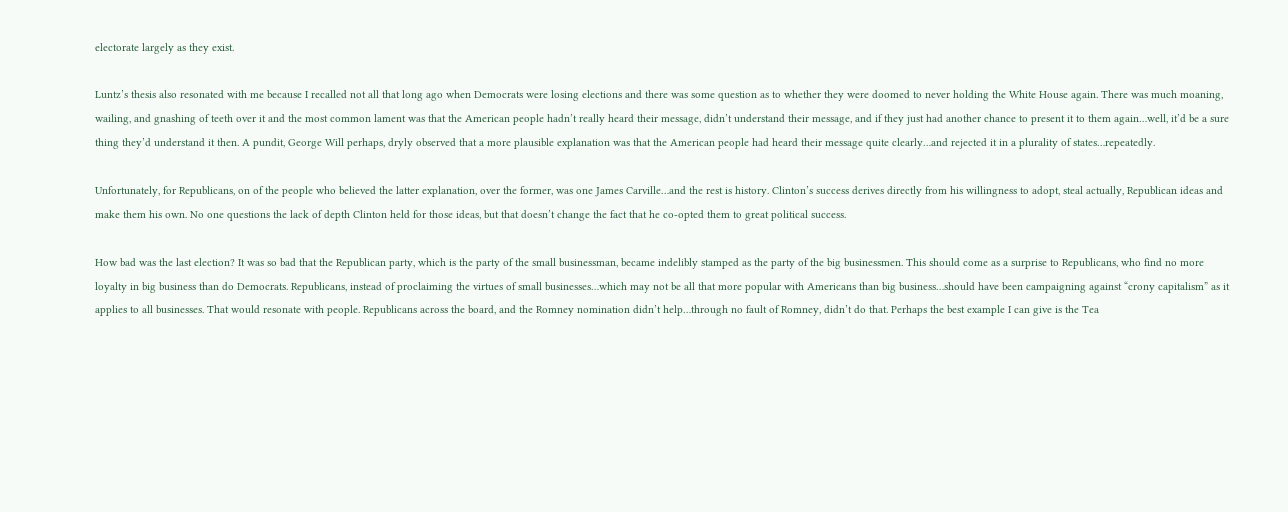electorate largely as they exist.

Luntz’s thesis also resonated with me because I recalled not all that long ago when Democrats were losing elections and there was some question as to whether they were doomed to never holding the White House again. There was much moaning, wailing, and gnashing of teeth over it and the most common lament was that the American people hadn’t really heard their message, didn’t understand their message, and if they just had another chance to present it to them again…well, it’d be a sure thing they’d understand it then. A pundit, George Will perhaps, dryly observed that a more plausible explanation was that the American people had heard their message quite clearly…and rejected it in a plurality of states…repeatedly.

Unfortunately, for Republicans, on of the people who believed the latter explanation, over the former, was one James Carville…and the rest is history. Clinton’s success derives directly from his willingness to adopt, steal actually, Republican ideas and make them his own. No one questions the lack of depth Clinton held for those ideas, but that doesn’t change the fact that he co-opted them to great political success.

How bad was the last election? It was so bad that the Republican party, which is the party of the small businessman, became indelibly stamped as the party of the big businessmen. This should come as a surprise to Republicans, who find no more loyalty in big business than do Democrats. Republicans, instead of proclaiming the virtues of small businesses…which may not be all that more popular with Americans than big business…should have been campaigning against “crony capitalism” as it applies to all businesses. That would resonate with people. Republicans across the board, and the Romney nomination didn’t help…through no fault of Romney, didn’t do that. Perhaps the best example I can give is the Tea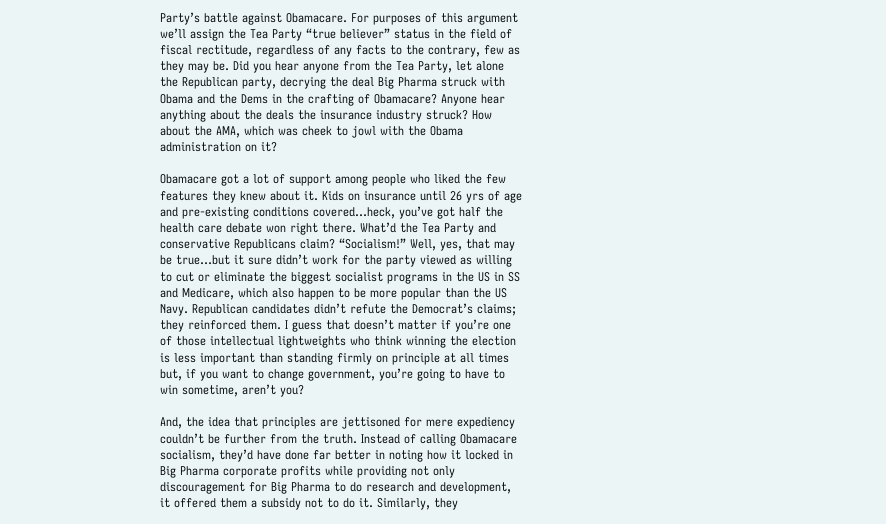Party’s battle against Obamacare. For purposes of this argument we’ll assign the Tea Party “true believer” status in the field of fiscal rectitude, regardless of any facts to the contrary, few as they may be. Did you hear anyone from the Tea Party, let alone the Republican party, decrying the deal Big Pharma struck with Obama and the Dems in the crafting of Obamacare? Anyone hear anything about the deals the insurance industry struck? How about the AMA, which was cheek to jowl with the Obama administration on it?

Obamacare got a lot of support among people who liked the few features they knew about it. Kids on insurance until 26 yrs of age and pre-existing conditions covered…heck, you’ve got half the health care debate won right there. What’d the Tea Party and conservative Republicans claim? “Socialism!” Well, yes, that may be true…but it sure didn’t work for the party viewed as willing to cut or eliminate the biggest socialist programs in the US in SS and Medicare, which also happen to be more popular than the US Navy. Republican candidates didn’t refute the Democrat’s claims; they reinforced them. I guess that doesn’t matter if you’re one of those intellectual lightweights who think winning the election is less important than standing firmly on principle at all times but, if you want to change government, you’re going to have to win sometime, aren’t you?

And, the idea that principles are jettisoned for mere expediency couldn’t be further from the truth. Instead of calling Obamacare socialism, they’d have done far better in noting how it locked in Big Pharma corporate profits while providing not only discouragement for Big Pharma to do research and development, it offered them a subsidy not to do it. Similarly, they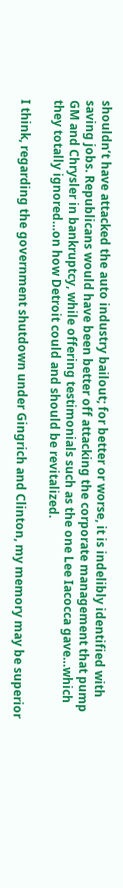shouldn’t have attacked the auto industry bailout; for better or worse, it is indelibly identified with saving jobs. Republicans would have been better off attacking the corporate management that pump GM and Chrysler in bankruptcy, while offering testimonials such as the one Lee Iacocca gave…which they totally ignored…on how Detroit could and should be revitalized.

I think, regarding the government shutdown under Gingrich and Clinton, my memory may be superior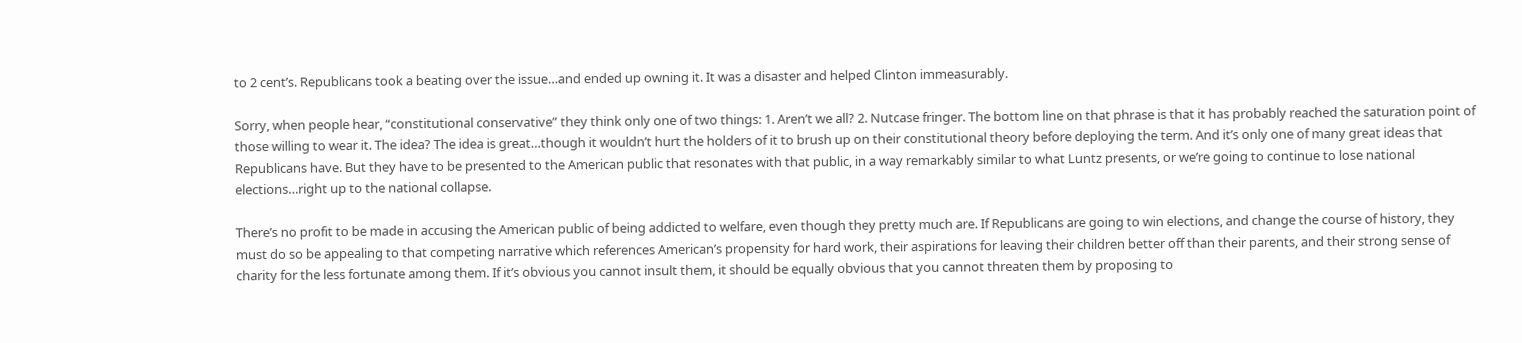to 2 cent’s. Republicans took a beating over the issue…and ended up owning it. It was a disaster and helped Clinton immeasurably.

Sorry, when people hear, “constitutional conservative” they think only one of two things: 1. Aren’t we all? 2. Nutcase fringer. The bottom line on that phrase is that it has probably reached the saturation point of those willing to wear it. The idea? The idea is great…though it wouldn’t hurt the holders of it to brush up on their constitutional theory before deploying the term. And it’s only one of many great ideas that Republicans have. But they have to be presented to the American public that resonates with that public, in a way remarkably similar to what Luntz presents, or we’re going to continue to lose national elections…right up to the national collapse.

There’s no profit to be made in accusing the American public of being addicted to welfare, even though they pretty much are. If Republicans are going to win elections, and change the course of history, they must do so be appealing to that competing narrative which references American’s propensity for hard work, their aspirations for leaving their children better off than their parents, and their strong sense of charity for the less fortunate among them. If it’s obvious you cannot insult them, it should be equally obvious that you cannot threaten them by proposing to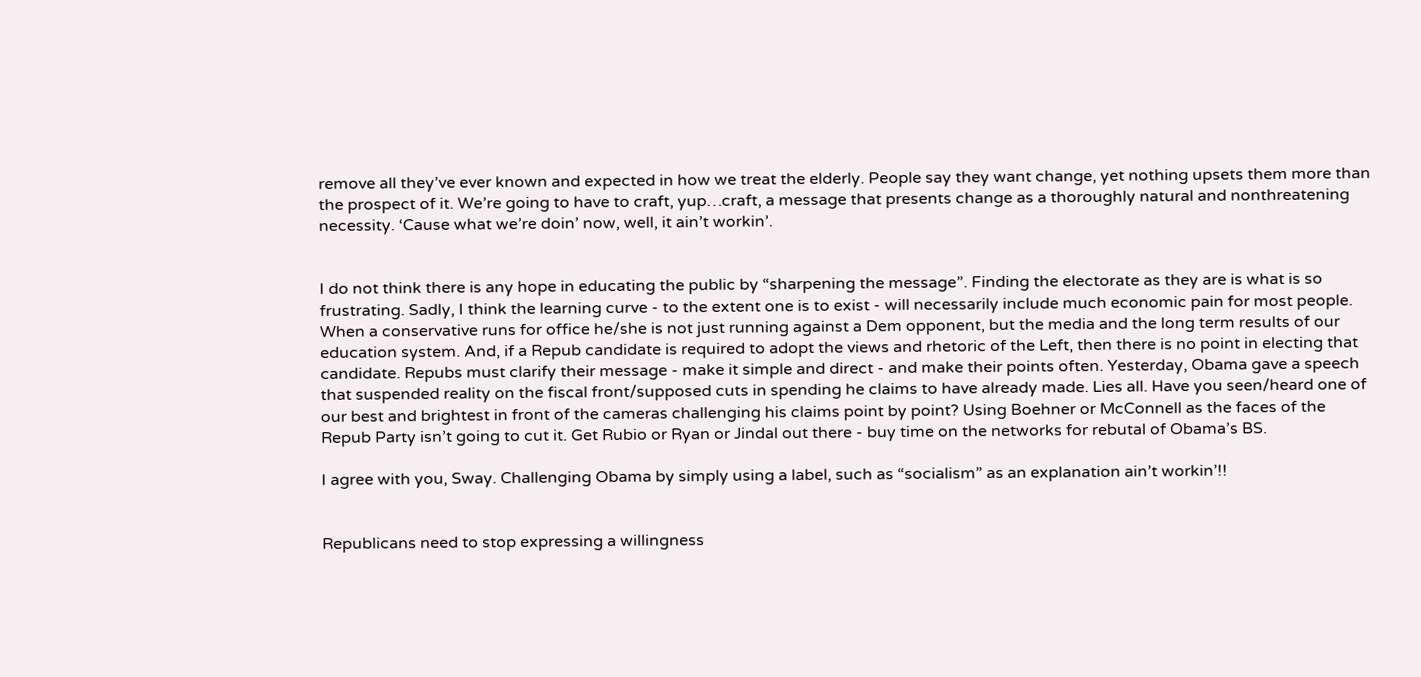remove all they’ve ever known and expected in how we treat the elderly. People say they want change, yet nothing upsets them more than the prospect of it. We’re going to have to craft, yup…craft, a message that presents change as a thoroughly natural and nonthreatening necessity. ‘Cause what we’re doin’ now, well, it ain’t workin’.


I do not think there is any hope in educating the public by “sharpening the message”. Finding the electorate as they are is what is so frustrating. Sadly, I think the learning curve - to the extent one is to exist - will necessarily include much economic pain for most people. When a conservative runs for office he/she is not just running against a Dem opponent, but the media and the long term results of our education system. And, if a Repub candidate is required to adopt the views and rhetoric of the Left, then there is no point in electing that candidate. Repubs must clarify their message - make it simple and direct - and make their points often. Yesterday, Obama gave a speech that suspended reality on the fiscal front/supposed cuts in spending he claims to have already made. Lies all. Have you seen/heard one of our best and brightest in front of the cameras challenging his claims point by point? Using Boehner or McConnell as the faces of the Repub Party isn’t going to cut it. Get Rubio or Ryan or Jindal out there - buy time on the networks for rebutal of Obama’s BS.

I agree with you, Sway. Challenging Obama by simply using a label, such as “socialism” as an explanation ain’t workin’!!


Republicans need to stop expressing a willingness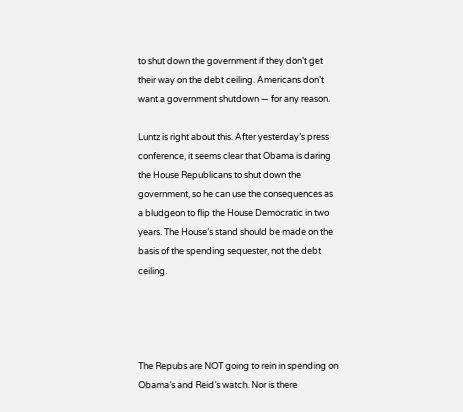to shut down the government if they don’t get their way on the debt ceiling. Americans don’t want a government shutdown — for any reason.

Luntz is right about this. After yesterday’s press conference, it seems clear that Obama is daring the House Republicans to shut down the government, so he can use the consequences as a bludgeon to flip the House Democratic in two years. The House’s stand should be made on the basis of the spending sequester, not the debt ceiling.




The Repubs are NOT going to rein in spending on Obama’s and Reid’s watch. Nor is there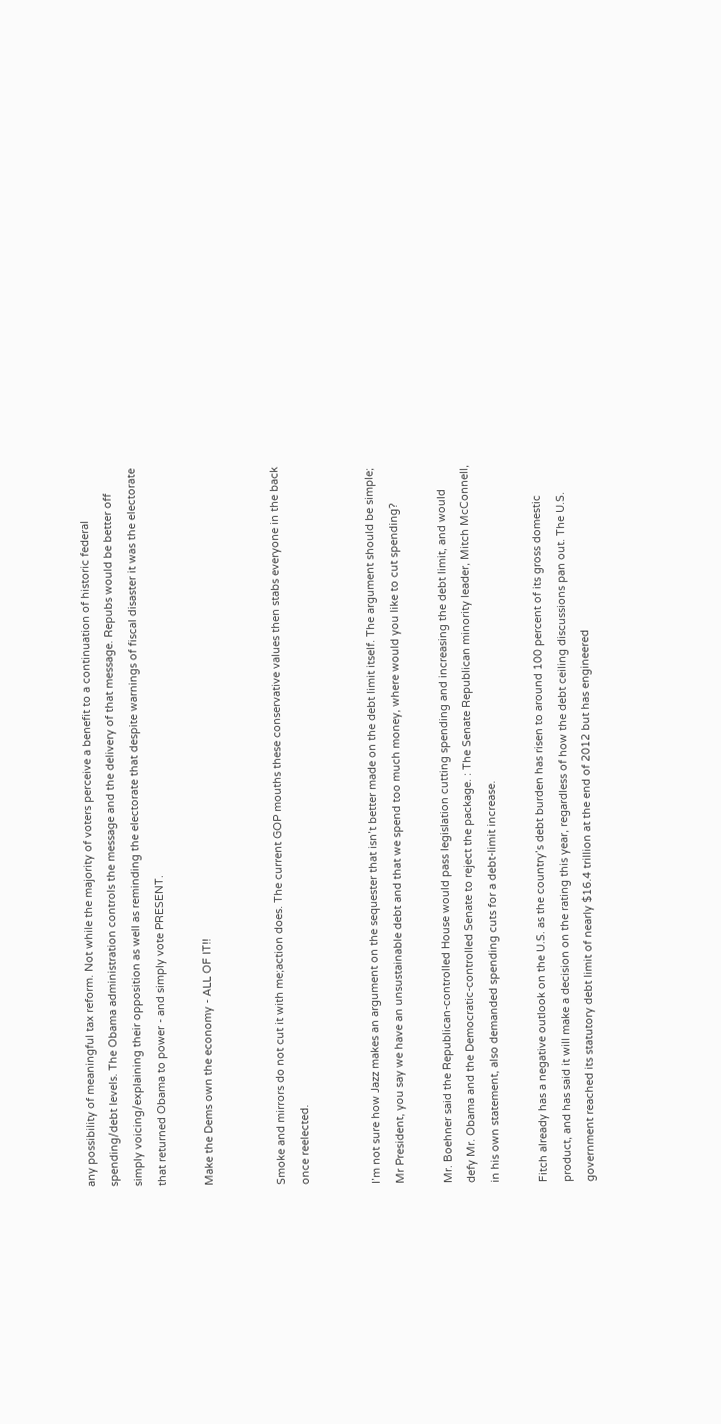any possibility of meaningful tax reform. Not while the majority of voters perceive a benefit to a continuation of historic federal spending/debt levels. The Obama administration controls the message and the delivery of that message. Repubs would be better off simply voicing/explaining their opposition as well as reminding the electorate that despite warnings of fiscal disaster it was the electorate that returned Obama to power - and simply vote PRESENT.

Make the Dems own the economy - ALL OF IT!!


Smoke and mirrors do not cut it with me;action does. The current GOP mouths these conservative values then stabs everyone in the back once reelected.


I’m not sure how Jazz makes an argument on the sequester that isn’t better made on the debt limit itself. The argument should be simple; Mr President, you say we have an unsustainable debt and that we spend too much money, where would you like to cut spending?

Mr. Boehner said the Republican-controlled House would pass legislation cutting spending and increasing the debt limit, and would defy Mr. Obama and the Democratic-controlled Senate to reject the package. : The Senate Republican minority leader, Mitch McConnell, in his own statement, also demanded spending cuts for a debt-limit increase.

Fitch already has a negative outlook on the U.S. as the country’s debt burden has risen to around 100 percent of its gross domestic product, and has said it will make a decision on the rating this year, regardless of how the debt ceiling discussions pan out. The U.S. government reached its statutory debt limit of nearly $16.4 trillion at the end of 2012 but has engineered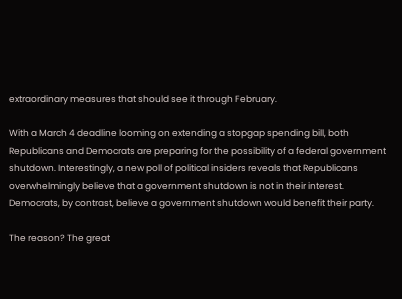extraordinary measures that should see it through February.

With a March 4 deadline looming on extending a stopgap spending bill, both Republicans and Democrats are preparing for the possibility of a federal government shutdown. Interestingly, a new poll of political insiders reveals that Republicans overwhelmingly believe that a government shutdown is not in their interest. Democrats, by contrast, believe a government shutdown would benefit their party.

The reason? The great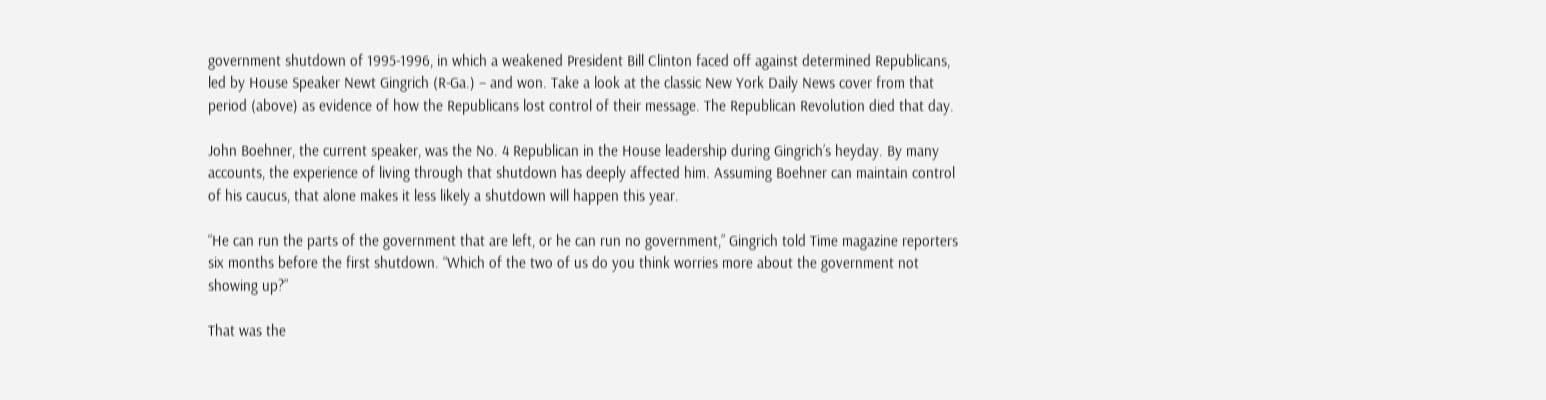government shutdown of 1995-1996, in which a weakened President Bill Clinton faced off against determined Republicans, led by House Speaker Newt Gingrich (R-Ga.) – and won. Take a look at the classic New York Daily News cover from that period (above) as evidence of how the Republicans lost control of their message. The Republican Revolution died that day.

John Boehner, the current speaker, was the No. 4 Republican in the House leadership during Gingrich’s heyday. By many accounts, the experience of living through that shutdown has deeply affected him. Assuming Boehner can maintain control of his caucus, that alone makes it less likely a shutdown will happen this year.

“He can run the parts of the government that are left, or he can run no government,” Gingrich told Time magazine reporters six months before the first shutdown. “Which of the two of us do you think worries more about the government not showing up?”

That was the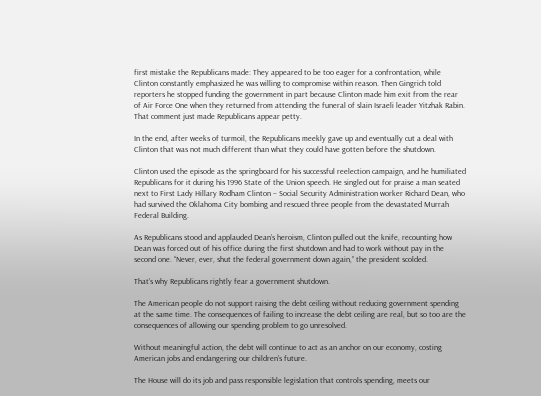first mistake the Republicans made: They appeared to be too eager for a confrontation, while Clinton constantly emphasized he was willing to compromise within reason. Then Gingrich told reporters he stopped funding the government in part because Clinton made him exit from the rear of Air Force One when they returned from attending the funeral of slain Israeli leader Yitzhak Rabin. That comment just made Republicans appear petty.

In the end, after weeks of turmoil, the Republicans meekly gave up and eventually cut a deal with Clinton that was not much different than what they could have gotten before the shutdown.

Clinton used the episode as the springboard for his successful reelection campaign, and he humiliated Republicans for it during his 1996 State of the Union speech. He singled out for praise a man seated next to First Lady Hillary Rodham Clinton – Social Security Administration worker Richard Dean, who had survived the Oklahoma City bombing and rescued three people from the devastated Murrah Federal Building.

As Republicans stood and applauded Dean’s heroism, Clinton pulled out the knife, recounting how Dean was forced out of his office during the first shutdown and had to work without pay in the second one. “Never, ever, shut the federal government down again,” the president scolded.

That’s why Republicans rightly fear a government shutdown.

The American people do not support raising the debt ceiling without reducing government spending at the same time. The consequences of failing to increase the debt ceiling are real, but so too are the consequences of allowing our spending problem to go unresolved.

Without meaningful action, the debt will continue to act as an anchor on our economy, costing American jobs and endangering our children’s future.

The House will do its job and pass responsible legislation that controls spending, meets our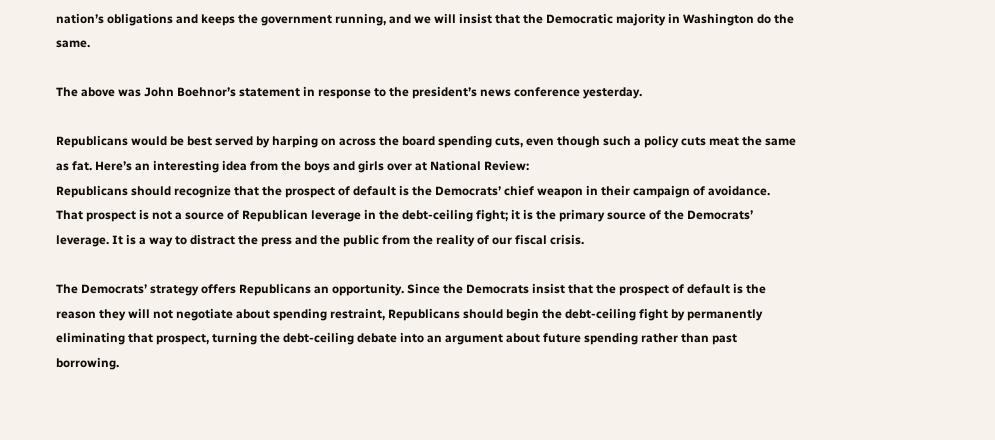nation’s obligations and keeps the government running, and we will insist that the Democratic majority in Washington do the same.

The above was John Boehnor’s statement in response to the president’s news conference yesterday.

Republicans would be best served by harping on across the board spending cuts, even though such a policy cuts meat the same as fat. Here’s an interesting idea from the boys and girls over at National Review:
Republicans should recognize that the prospect of default is the Democrats’ chief weapon in their campaign of avoidance. That prospect is not a source of Republican leverage in the debt-ceiling fight; it is the primary source of the Democrats’ leverage. It is a way to distract the press and the public from the reality of our fiscal crisis.

The Democrats’ strategy offers Republicans an opportunity. Since the Democrats insist that the prospect of default is the reason they will not negotiate about spending restraint, Republicans should begin the debt-ceiling fight by permanently eliminating that prospect, turning the debt-ceiling debate into an argument about future spending rather than past borrowing.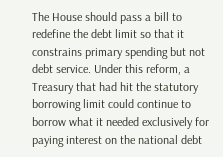The House should pass a bill to redefine the debt limit so that it constrains primary spending but not debt service. Under this reform, a Treasury that had hit the statutory borrowing limit could continue to borrow what it needed exclusively for paying interest on the national debt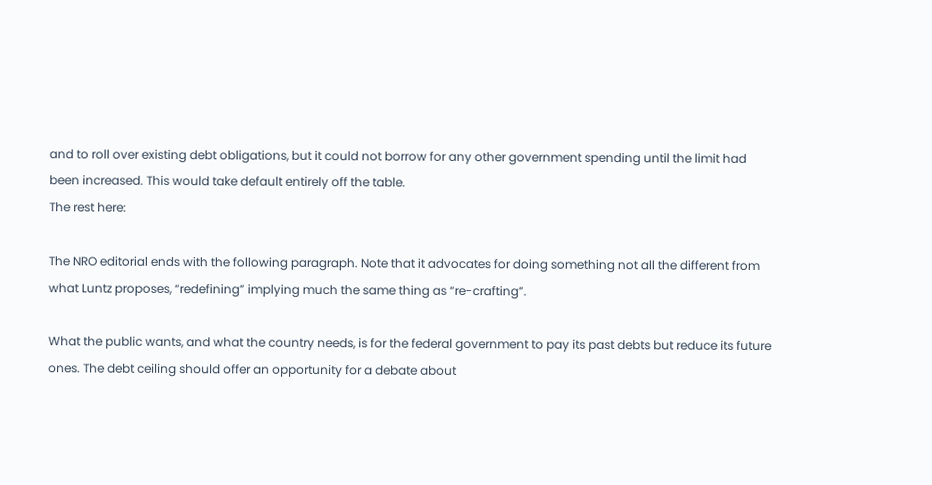and to roll over existing debt obligations, but it could not borrow for any other government spending until the limit had been increased. This would take default entirely off the table.
The rest here:

The NRO editorial ends with the following paragraph. Note that it advocates for doing something not all the different from what Luntz proposes, “redefining” implying much the same thing as “re-crafting”.

What the public wants, and what the country needs, is for the federal government to pay its past debts but reduce its future ones. The debt ceiling should offer an opportunity for a debate about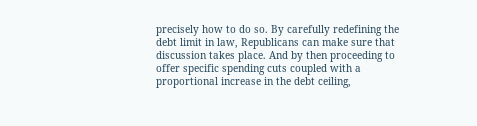precisely how to do so. By carefully redefining the debt limit in law, Republicans can make sure that discussion takes place. And by then proceeding to offer specific spending cuts coupled with a proportional increase in the debt ceiling,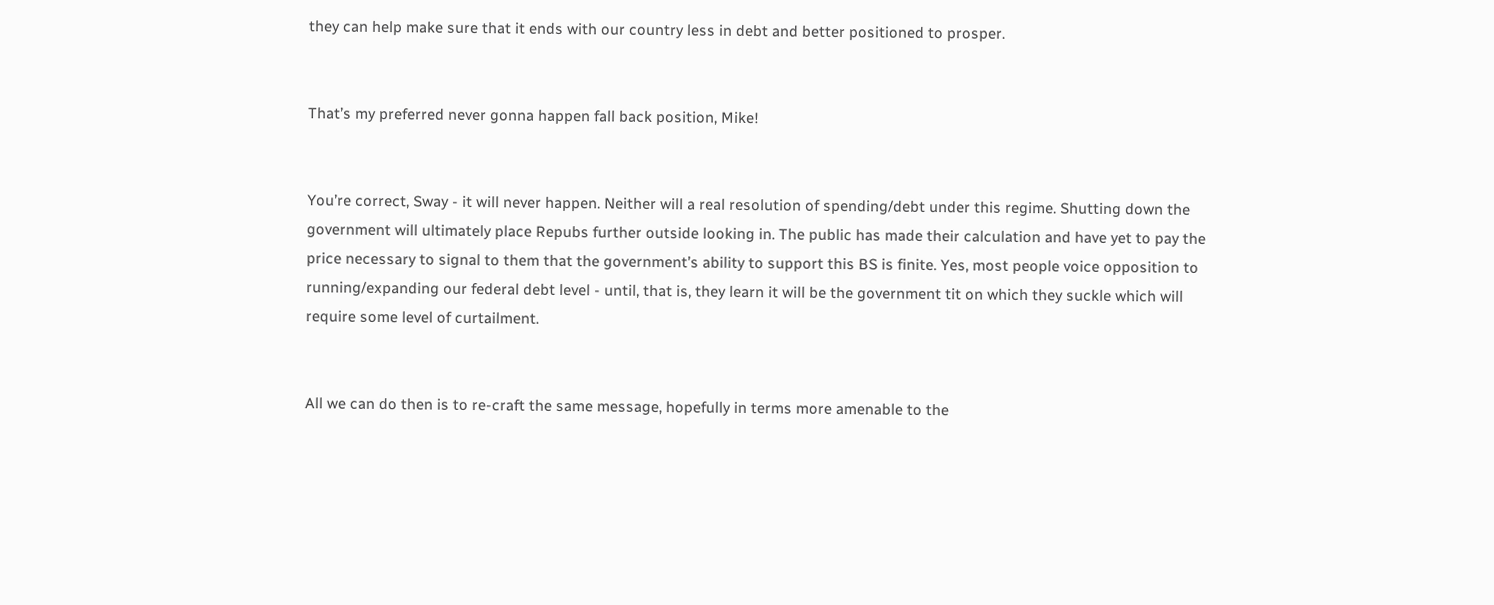they can help make sure that it ends with our country less in debt and better positioned to prosper.


That’s my preferred never gonna happen fall back position, Mike!


You’re correct, Sway - it will never happen. Neither will a real resolution of spending/debt under this regime. Shutting down the government will ultimately place Repubs further outside looking in. The public has made their calculation and have yet to pay the price necessary to signal to them that the government’s ability to support this BS is finite. Yes, most people voice opposition to running/expanding our federal debt level - until, that is, they learn it will be the government tit on which they suckle which will require some level of curtailment.


All we can do then is to re-craft the same message, hopefully in terms more amenable to the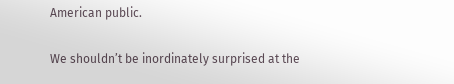American public.

We shouldn’t be inordinately surprised at the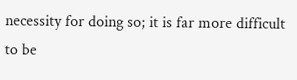necessity for doing so; it is far more difficult to be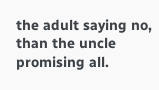the adult saying no, than the uncle promising all.